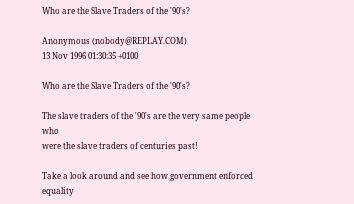Who are the Slave Traders of the '90's?

Anonymous (nobody@REPLAY.COM)
13 Nov 1996 01:30:35 +0100

Who are the Slave Traders of the '90's?

The slave traders of the '90's are the very same people who
were the slave traders of centuries past!

Take a look around and see how government enforced equality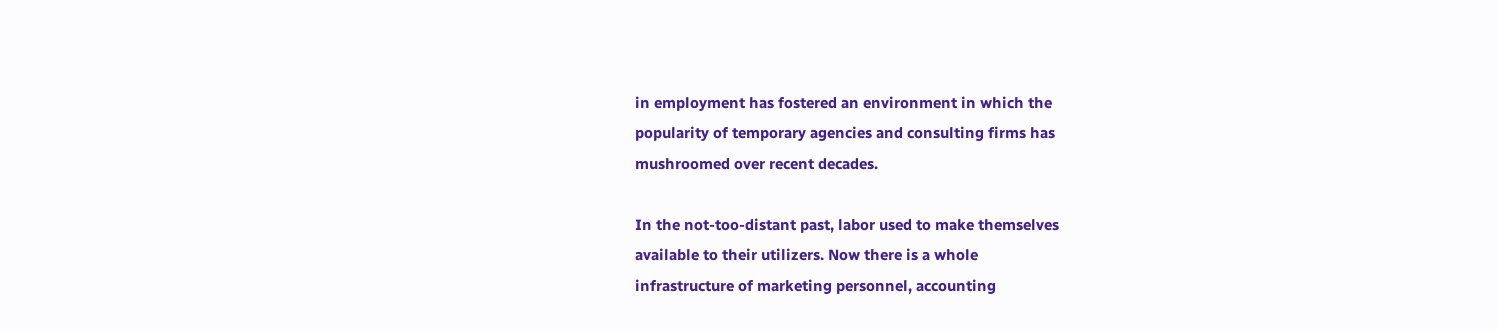in employment has fostered an environment in which the
popularity of temporary agencies and consulting firms has
mushroomed over recent decades.

In the not-too-distant past, labor used to make themselves
available to their utilizers. Now there is a whole
infrastructure of marketing personnel, accounting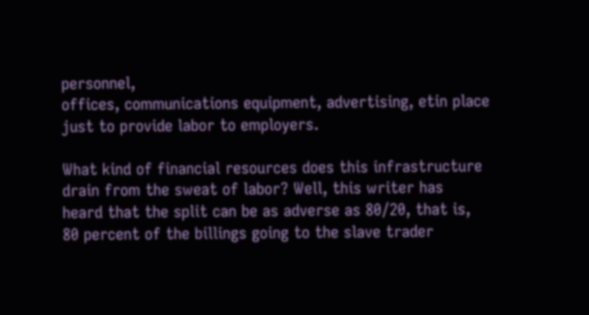personnel,
offices, communications equipment, advertising, etin place
just to provide labor to employers.

What kind of financial resources does this infrastructure
drain from the sweat of labor? Well, this writer has
heard that the split can be as adverse as 80/20, that is,
80 percent of the billings going to the slave trader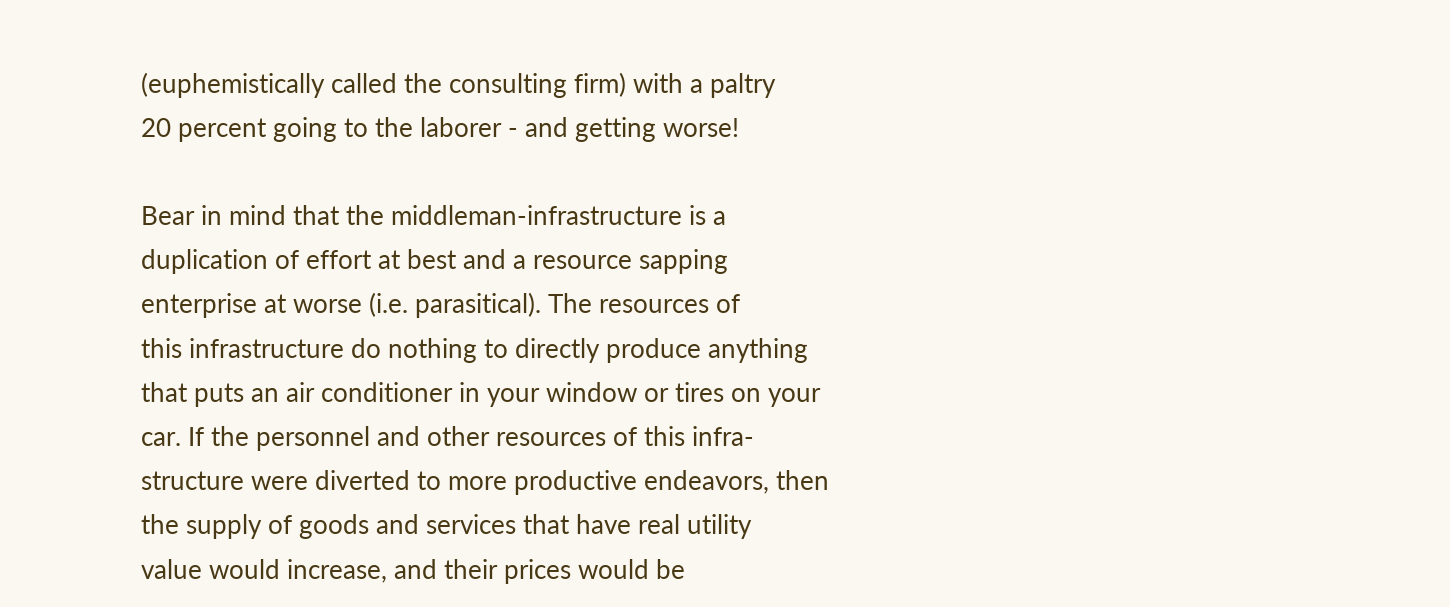(euphemistically called the consulting firm) with a paltry
20 percent going to the laborer - and getting worse!

Bear in mind that the middleman-infrastructure is a
duplication of effort at best and a resource sapping
enterprise at worse (i.e. parasitical). The resources of
this infrastructure do nothing to directly produce anything
that puts an air conditioner in your window or tires on your
car. If the personnel and other resources of this infra-
structure were diverted to more productive endeavors, then
the supply of goods and services that have real utility
value would increase, and their prices would be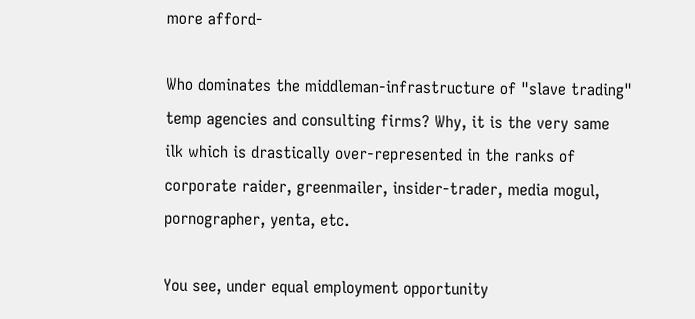more afford-

Who dominates the middleman-infrastructure of "slave trading"
temp agencies and consulting firms? Why, it is the very same
ilk which is drastically over-represented in the ranks of
corporate raider, greenmailer, insider-trader, media mogul,
pornographer, yenta, etc.

You see, under equal employment opportunity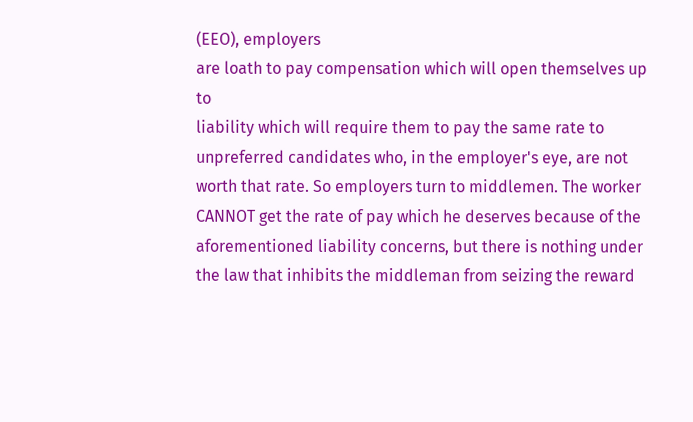(EEO), employers
are loath to pay compensation which will open themselves up to
liability which will require them to pay the same rate to
unpreferred candidates who, in the employer's eye, are not
worth that rate. So employers turn to middlemen. The worker
CANNOT get the rate of pay which he deserves because of the
aforementioned liability concerns, but there is nothing under
the law that inhibits the middleman from seizing the reward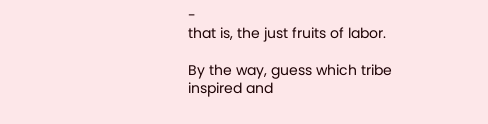-
that is, the just fruits of labor.

By the way, guess which tribe inspired and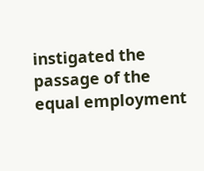instigated the
passage of the equal employment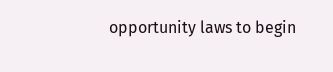opportunity laws to begin